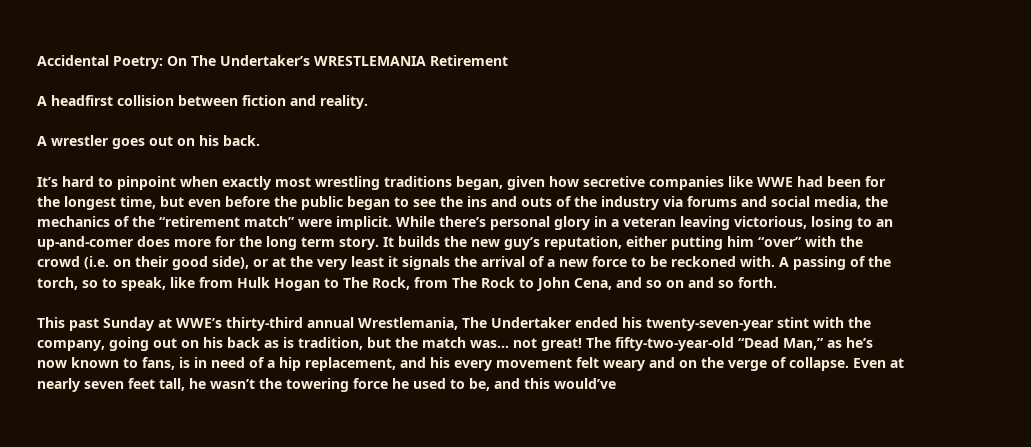Accidental Poetry: On The Undertaker’s WRESTLEMANIA Retirement

A headfirst collision between fiction and reality.

A wrestler goes out on his back.

It’s hard to pinpoint when exactly most wrestling traditions began, given how secretive companies like WWE had been for the longest time, but even before the public began to see the ins and outs of the industry via forums and social media, the mechanics of the “retirement match” were implicit. While there’s personal glory in a veteran leaving victorious, losing to an up-and-comer does more for the long term story. It builds the new guy’s reputation, either putting him “over” with the crowd (i.e. on their good side), or at the very least it signals the arrival of a new force to be reckoned with. A passing of the torch, so to speak, like from Hulk Hogan to The Rock, from The Rock to John Cena, and so on and so forth.

This past Sunday at WWE’s thirty-third annual Wrestlemania, The Undertaker ended his twenty-seven-year stint with the company, going out on his back as is tradition, but the match was… not great! The fifty-two-year-old “Dead Man,” as he’s now known to fans, is in need of a hip replacement, and his every movement felt weary and on the verge of collapse. Even at nearly seven feet tall, he wasn’t the towering force he used to be, and this would’ve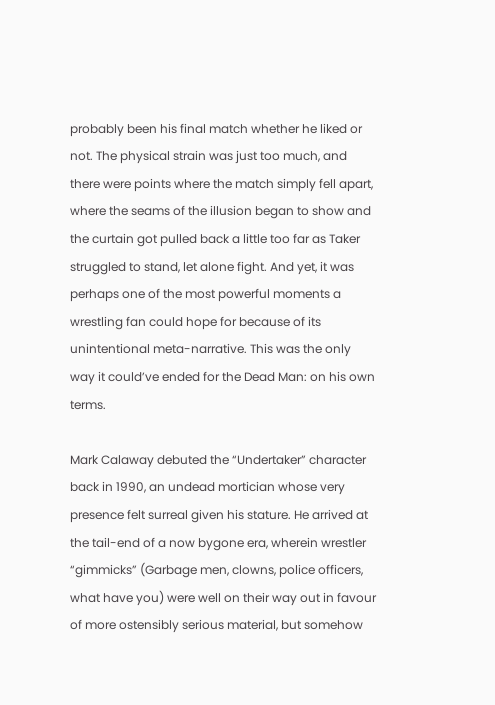probably been his final match whether he liked or not. The physical strain was just too much, and there were points where the match simply fell apart, where the seams of the illusion began to show and the curtain got pulled back a little too far as Taker struggled to stand, let alone fight. And yet, it was perhaps one of the most powerful moments a wrestling fan could hope for because of its unintentional meta-narrative. This was the only way it could’ve ended for the Dead Man: on his own terms.

Mark Calaway debuted the “Undertaker” character back in 1990, an undead mortician whose very presence felt surreal given his stature. He arrived at the tail-end of a now bygone era, wherein wrestler “gimmicks” (Garbage men, clowns, police officers, what have you) were well on their way out in favour of more ostensibly serious material, but somehow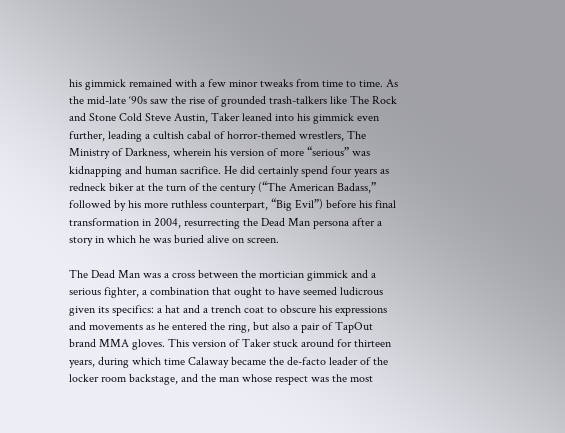his gimmick remained with a few minor tweaks from time to time. As the mid-late ‘90s saw the rise of grounded trash-talkers like The Rock and Stone Cold Steve Austin, Taker leaned into his gimmick even further, leading a cultish cabal of horror-themed wrestlers, The Ministry of Darkness, wherein his version of more “serious” was kidnapping and human sacrifice. He did certainly spend four years as redneck biker at the turn of the century (“The American Badass,” followed by his more ruthless counterpart, “Big Evil”) before his final transformation in 2004, resurrecting the Dead Man persona after a story in which he was buried alive on screen.

The Dead Man was a cross between the mortician gimmick and a serious fighter, a combination that ought to have seemed ludicrous given its specifics: a hat and a trench coat to obscure his expressions and movements as he entered the ring, but also a pair of TapOut brand MMA gloves. This version of Taker stuck around for thirteen years, during which time Calaway became the de-facto leader of the locker room backstage, and the man whose respect was the most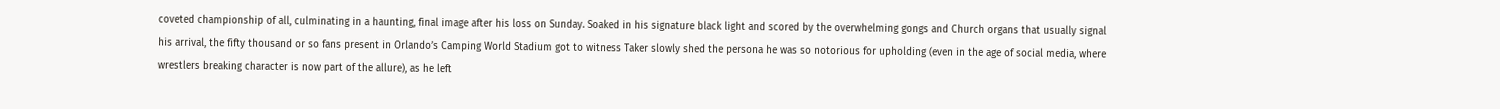coveted championship of all, culminating in a haunting, final image after his loss on Sunday. Soaked in his signature black light and scored by the overwhelming gongs and Church organs that usually signal his arrival, the fifty thousand or so fans present in Orlando’s Camping World Stadium got to witness Taker slowly shed the persona he was so notorious for upholding (even in the age of social media, where wrestlers breaking character is now part of the allure), as he left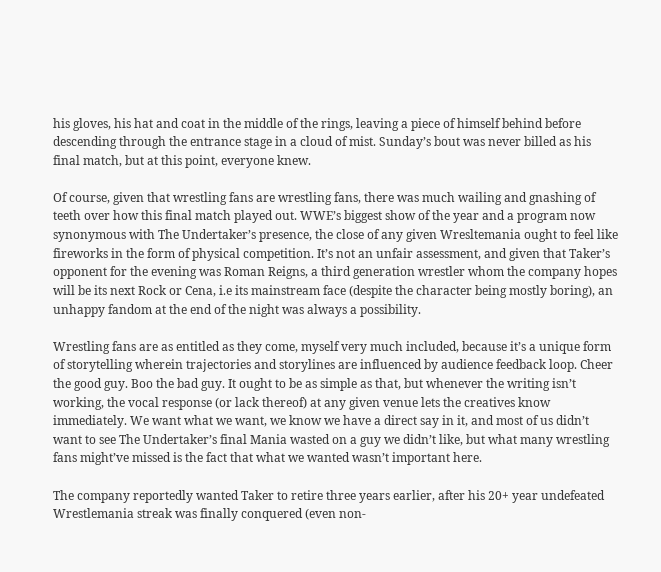his gloves, his hat and coat in the middle of the rings, leaving a piece of himself behind before descending through the entrance stage in a cloud of mist. Sunday’s bout was never billed as his final match, but at this point, everyone knew.

Of course, given that wrestling fans are wrestling fans, there was much wailing and gnashing of teeth over how this final match played out. WWE’s biggest show of the year and a program now synonymous with The Undertaker’s presence, the close of any given Wresltemania ought to feel like fireworks in the form of physical competition. It’s not an unfair assessment, and given that Taker’s opponent for the evening was Roman Reigns, a third generation wrestler whom the company hopes will be its next Rock or Cena, i.e its mainstream face (despite the character being mostly boring), an unhappy fandom at the end of the night was always a possibility.

Wrestling fans are as entitled as they come, myself very much included, because it’s a unique form of storytelling wherein trajectories and storylines are influenced by audience feedback loop. Cheer the good guy. Boo the bad guy. It ought to be as simple as that, but whenever the writing isn’t working, the vocal response (or lack thereof) at any given venue lets the creatives know immediately. We want what we want, we know we have a direct say in it, and most of us didn’t want to see The Undertaker’s final Mania wasted on a guy we didn’t like, but what many wrestling fans might’ve missed is the fact that what we wanted wasn’t important here.

The company reportedly wanted Taker to retire three years earlier, after his 20+ year undefeated Wrestlemania streak was finally conquered (even non-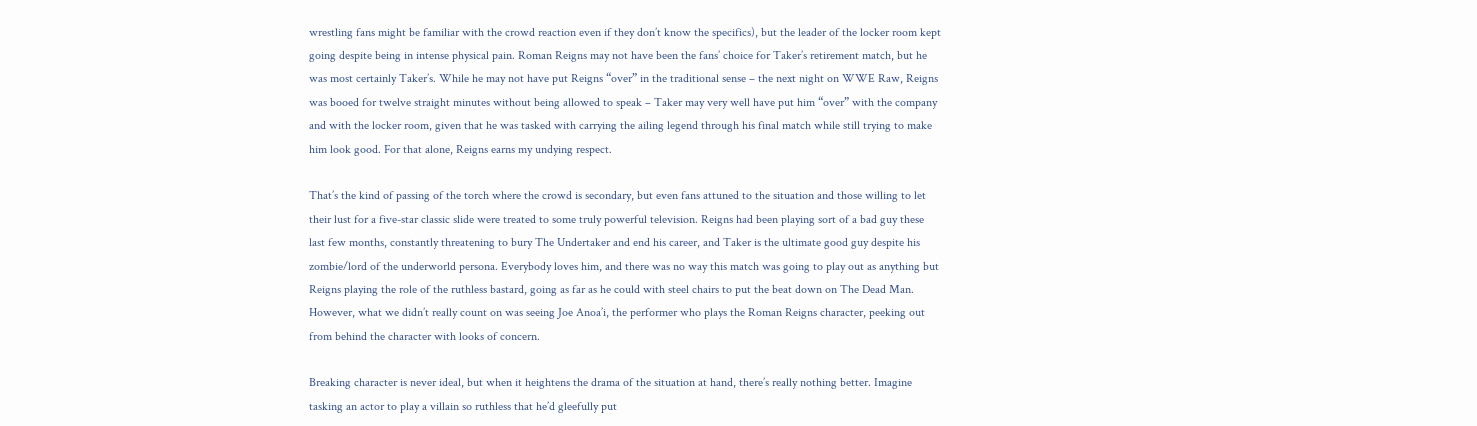wrestling fans might be familiar with the crowd reaction even if they don’t know the specifics), but the leader of the locker room kept going despite being in intense physical pain. Roman Reigns may not have been the fans’ choice for Taker’s retirement match, but he was most certainly Taker’s. While he may not have put Reigns “over” in the traditional sense – the next night on WWE Raw, Reigns was booed for twelve straight minutes without being allowed to speak – Taker may very well have put him “over” with the company and with the locker room, given that he was tasked with carrying the ailing legend through his final match while still trying to make him look good. For that alone, Reigns earns my undying respect.

That’s the kind of passing of the torch where the crowd is secondary, but even fans attuned to the situation and those willing to let their lust for a five-star classic slide were treated to some truly powerful television. Reigns had been playing sort of a bad guy these last few months, constantly threatening to bury The Undertaker and end his career, and Taker is the ultimate good guy despite his zombie/lord of the underworld persona. Everybody loves him, and there was no way this match was going to play out as anything but Reigns playing the role of the ruthless bastard, going as far as he could with steel chairs to put the beat down on The Dead Man. However, what we didn’t really count on was seeing Joe Anoa’i, the performer who plays the Roman Reigns character, peeking out from behind the character with looks of concern.

Breaking character is never ideal, but when it heightens the drama of the situation at hand, there’s really nothing better. Imagine tasking an actor to play a villain so ruthless that he’d gleefully put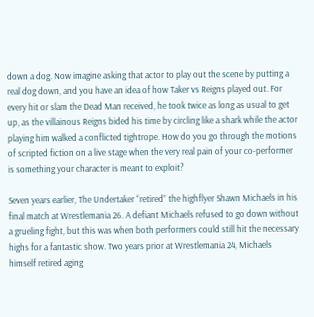down a dog. Now imagine asking that actor to play out the scene by putting a real dog down, and you have an idea of how Taker vs Reigns played out. For every hit or slam the Dead Man received, he took twice as long as usual to get up, as the villainous Reigns bided his time by circling like a shark while the actor playing him walked a conflicted tightrope. How do you go through the motions of scripted fiction on a live stage when the very real pain of your co-performer is something your character is meant to exploit?

Seven years earlier, The Undertaker “retired” the highflyer Shawn Michaels in his final match at Wrestlemania 26. A defiant Michaels refused to go down without a grueling fight, but this was when both performers could still hit the necessary highs for a fantastic show. Two years prior at Wrestlemania 24, Michaels himself retired aging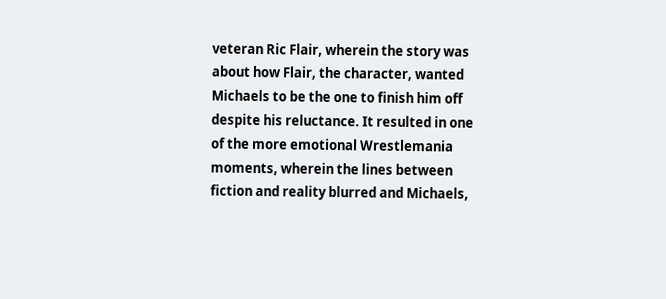veteran Ric Flair, wherein the story was about how Flair, the character, wanted Michaels to be the one to finish him off despite his reluctance. It resulted in one of the more emotional Wrestlemania moments, wherein the lines between fiction and reality blurred and Michaels,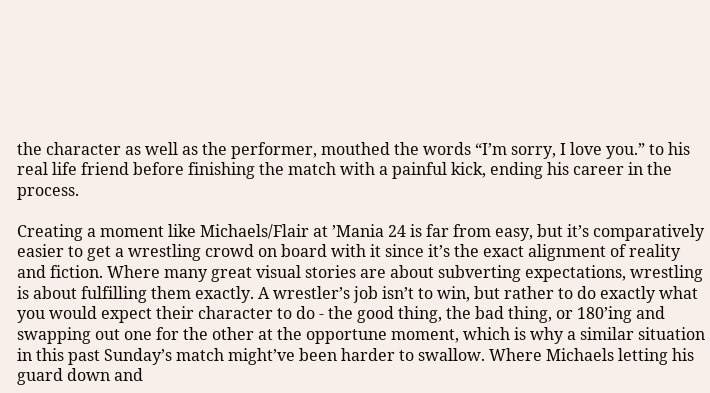the character as well as the performer, mouthed the words “I’m sorry, I love you.” to his real life friend before finishing the match with a painful kick, ending his career in the process.

Creating a moment like Michaels/Flair at ’Mania 24 is far from easy, but it’s comparatively easier to get a wrestling crowd on board with it since it’s the exact alignment of reality and fiction. Where many great visual stories are about subverting expectations, wrestling is about fulfilling them exactly. A wrestler’s job isn’t to win, but rather to do exactly what you would expect their character to do - the good thing, the bad thing, or 180’ing and swapping out one for the other at the opportune moment, which is why a similar situation in this past Sunday’s match might’ve been harder to swallow. Where Michaels letting his guard down and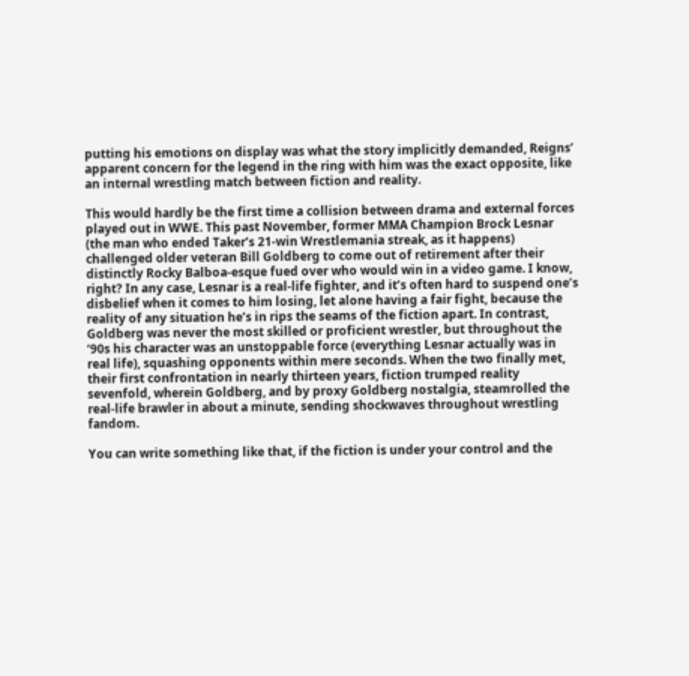putting his emotions on display was what the story implicitly demanded, Reigns’ apparent concern for the legend in the ring with him was the exact opposite, like an internal wrestling match between fiction and reality.

This would hardly be the first time a collision between drama and external forces played out in WWE. This past November, former MMA Champion Brock Lesnar (the man who ended Taker’s 21-win Wrestlemania streak, as it happens) challenged older veteran Bill Goldberg to come out of retirement after their distinctly Rocky Balboa-esque fued over who would win in a video game. I know, right? In any case, Lesnar is a real-life fighter, and it’s often hard to suspend one’s disbelief when it comes to him losing, let alone having a fair fight, because the reality of any situation he’s in rips the seams of the fiction apart. In contrast, Goldberg was never the most skilled or proficient wrestler, but throughout the ‘90s his character was an unstoppable force (everything Lesnar actually was in real life), squashing opponents within mere seconds. When the two finally met, their first confrontation in nearly thirteen years, fiction trumped reality sevenfold, wherein Goldberg, and by proxy Goldberg nostalgia, steamrolled the real-life brawler in about a minute, sending shockwaves throughout wrestling fandom.

You can write something like that, if the fiction is under your control and the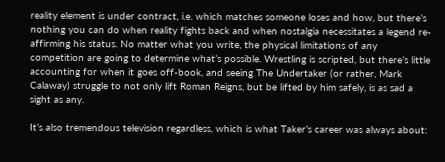reality element is under contract, i.e. which matches someone loses and how, but there’s nothing you can do when reality fights back and when nostalgia necessitates a legend re-affirming his status. No matter what you write, the physical limitations of any competition are going to determine what’s possible. Wrestling is scripted, but there’s little accounting for when it goes off-book, and seeing The Undertaker (or rather, Mark Calaway) struggle to not only lift Roman Reigns, but be lifted by him safely, is as sad a sight as any.

It’s also tremendous television regardless, which is what Taker’s career was always about: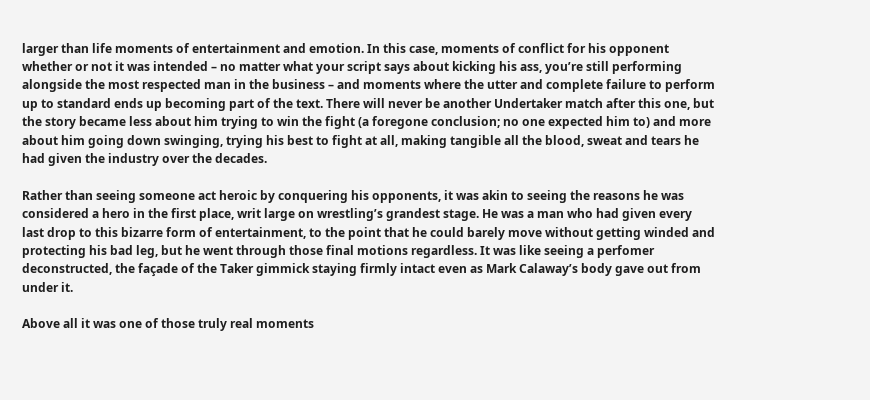larger than life moments of entertainment and emotion. In this case, moments of conflict for his opponent whether or not it was intended – no matter what your script says about kicking his ass, you’re still performing alongside the most respected man in the business – and moments where the utter and complete failure to perform up to standard ends up becoming part of the text. There will never be another Undertaker match after this one, but the story became less about him trying to win the fight (a foregone conclusion; no one expected him to) and more about him going down swinging, trying his best to fight at all, making tangible all the blood, sweat and tears he had given the industry over the decades.

Rather than seeing someone act heroic by conquering his opponents, it was akin to seeing the reasons he was considered a hero in the first place, writ large on wrestling’s grandest stage. He was a man who had given every last drop to this bizarre form of entertainment, to the point that he could barely move without getting winded and protecting his bad leg, but he went through those final motions regardless. It was like seeing a perfomer deconstructed, the façade of the Taker gimmick staying firmly intact even as Mark Calaway’s body gave out from under it.

Above all it was one of those truly real moments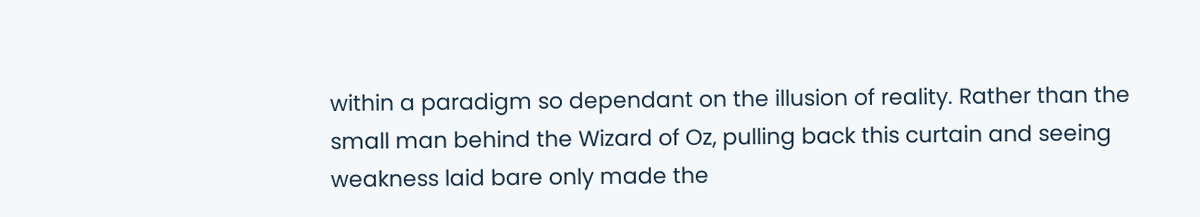within a paradigm so dependant on the illusion of reality. Rather than the small man behind the Wizard of Oz, pulling back this curtain and seeing weakness laid bare only made the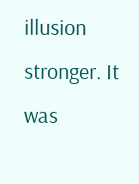illusion stronger. It was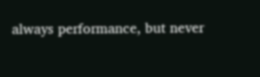always performance, but never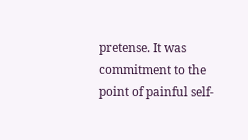pretense. It was commitment to the point of painful self-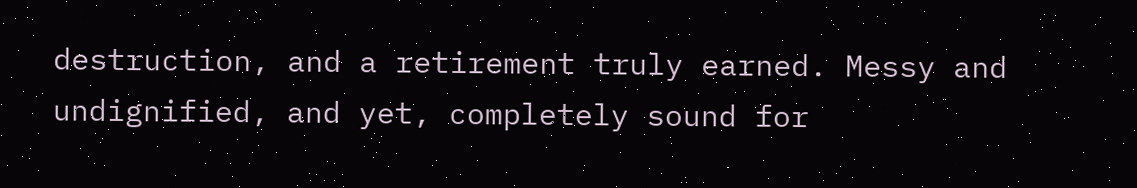destruction, and a retirement truly earned. Messy and undignified, and yet, completely sound for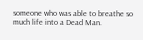someone who was able to breathe so much life into a Dead Man.